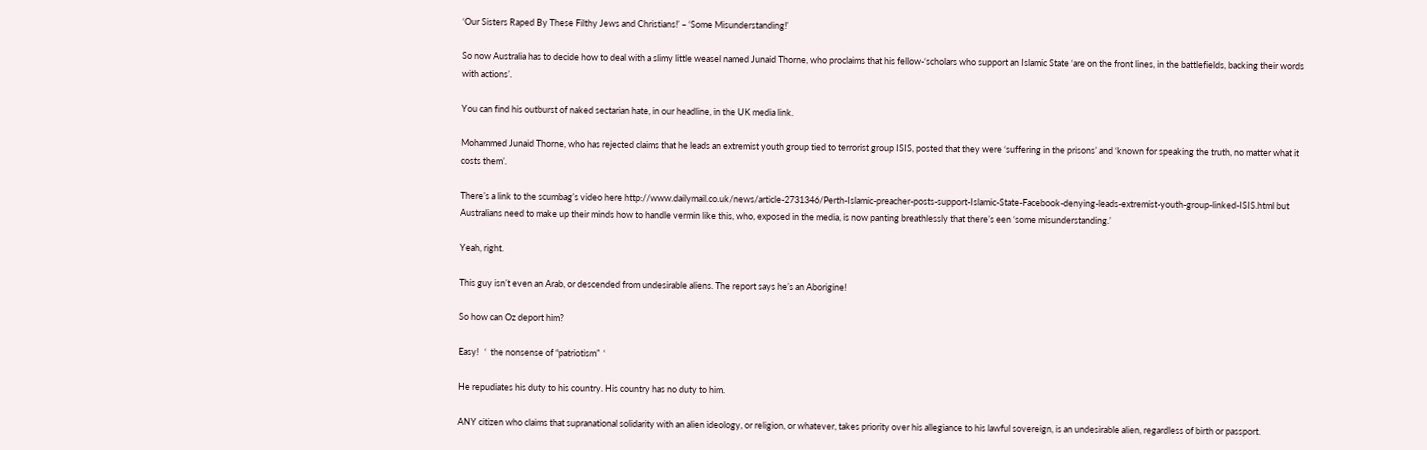‘Our Sisters Raped By These Filthy Jews and Christians!’ – ‘Some Misunderstanding!’

So now Australia has to decide how to deal with a slimy little weasel named Junaid Thorne, who proclaims that his fellow-‘scholars who support an Islamic State ‘are on the front lines, in the battlefields, backing their words with actions’.

You can find his outburst of naked sectarian hate, in our headline, in the UK media link.

Mohammed Junaid Thorne, who has rejected claims that he leads an extremist youth group tied to terrorist group ISIS, posted that they were ‘suffering in the prisons’ and ‘known for speaking the truth, no matter what it costs them’.

There’s a link to the scumbag’s video here http://www.dailymail.co.uk/news/article-2731346/Perth-Islamic-preacher-posts-support-Islamic-State-Facebook-denying-leads-extremist-youth-group-linked-ISIS.html but Australians need to make up their minds how to handle vermin like this, who, exposed in the media, is now panting breathlessly that there’s een ‘some misunderstanding.’

Yeah, right.

This guy isn’t even an Arab, or descended from undesirable aliens. The report says he’s an Aborigine!

So how can Oz deport him?

Easy!   ‘  the nonsense of “patriotism”  ‘

He repudiates his duty to his country. His country has no duty to him.

ANY citizen who claims that supranational solidarity with an alien ideology, or religion, or whatever, takes priority over his allegiance to his lawful sovereign, is an undesirable alien, regardless of birth or passport.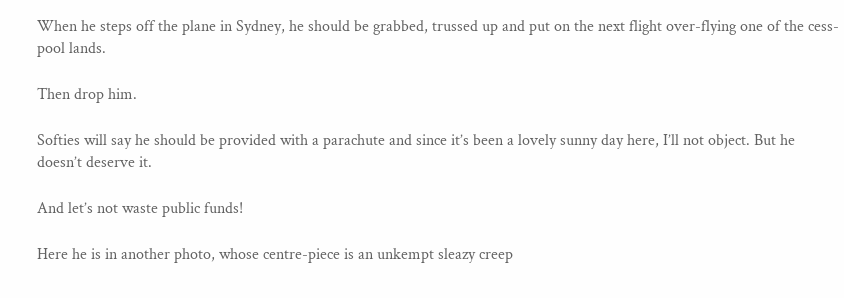When he steps off the plane in Sydney, he should be grabbed, trussed up and put on the next flight over-flying one of the cess-pool lands.

Then drop him.

Softies will say he should be provided with a parachute and since it’s been a lovely sunny day here, I’ll not object. But he doesn’t deserve it.

And let’s not waste public funds!

Here he is in another photo, whose centre-piece is an unkempt sleazy creep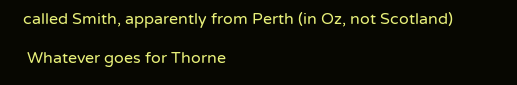called Smith, apparently from Perth (in Oz, not Scotland)

 Whatever goes for Thorne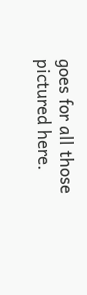goes for all those pictured here.